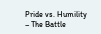Pride vs. Humility – The Battle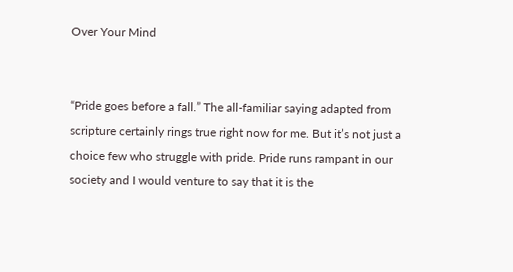Over Your Mind


“Pride goes before a fall.” The all-familiar saying adapted from scripture certainly rings true right now for me. But it’s not just a choice few who struggle with pride. Pride runs rampant in our society and I would venture to say that it is the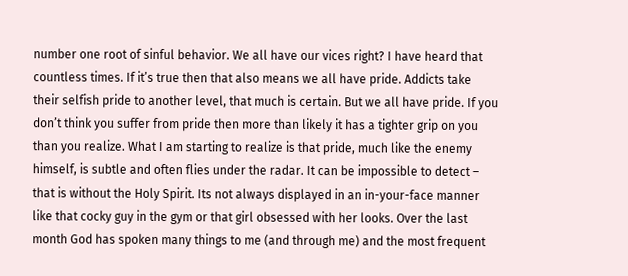number one root of sinful behavior. We all have our vices right? I have heard that countless times. If it’s true then that also means we all have pride. Addicts take their selfish pride to another level, that much is certain. But we all have pride. If you don’t think you suffer from pride then more than likely it has a tighter grip on you than you realize. What I am starting to realize is that pride, much like the enemy himself, is subtle and often flies under the radar. It can be impossible to detect – that is without the Holy Spirit. Its not always displayed in an in-your-face manner like that cocky guy in the gym or that girl obsessed with her looks. Over the last month God has spoken many things to me (and through me) and the most frequent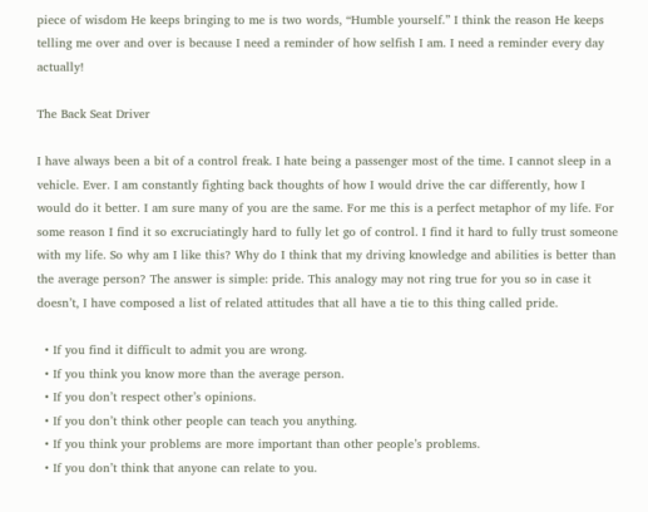piece of wisdom He keeps bringing to me is two words, “Humble yourself.” I think the reason He keeps telling me over and over is because I need a reminder of how selfish I am. I need a reminder every day actually!

The Back Seat Driver

I have always been a bit of a control freak. I hate being a passenger most of the time. I cannot sleep in a vehicle. Ever. I am constantly fighting back thoughts of how I would drive the car differently, how I would do it better. I am sure many of you are the same. For me this is a perfect metaphor of my life. For some reason I find it so excruciatingly hard to fully let go of control. I find it hard to fully trust someone with my life. So why am I like this? Why do I think that my driving knowledge and abilities is better than the average person? The answer is simple: pride. This analogy may not ring true for you so in case it doesn’t, I have composed a list of related attitudes that all have a tie to this thing called pride.

  • If you find it difficult to admit you are wrong.
  • If you think you know more than the average person.
  • If you don’t respect other’s opinions.
  • If you don’t think other people can teach you anything.
  • If you think your problems are more important than other people’s problems.
  • If you don’t think that anyone can relate to you.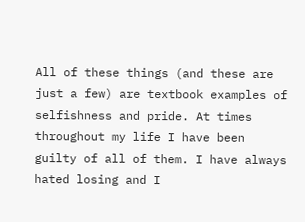All of these things (and these are just a few) are textbook examples of selfishness and pride. At times throughout my life I have been guilty of all of them. I have always hated losing and I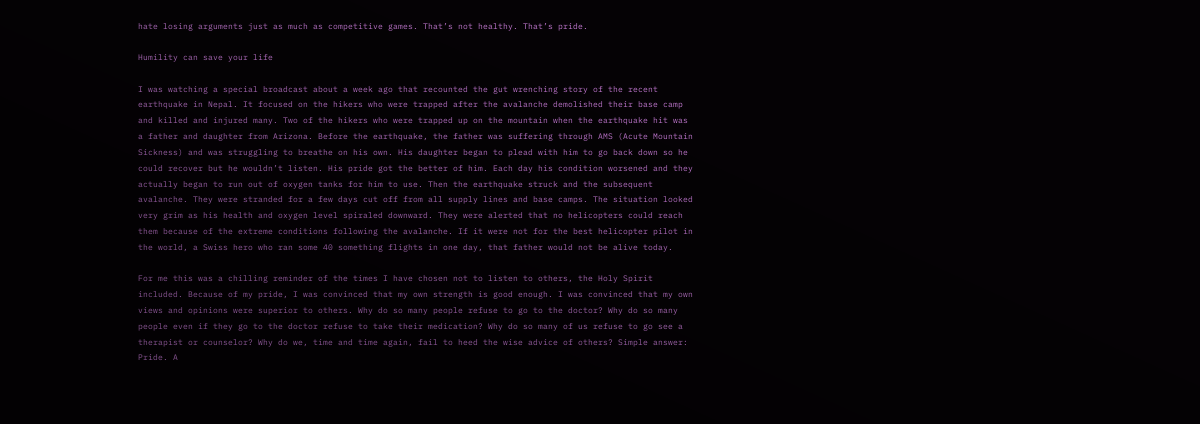hate losing arguments just as much as competitive games. That’s not healthy. That’s pride.

Humility can save your life

I was watching a special broadcast about a week ago that recounted the gut wrenching story of the recent earthquake in Nepal. It focused on the hikers who were trapped after the avalanche demolished their base camp and killed and injured many. Two of the hikers who were trapped up on the mountain when the earthquake hit was a father and daughter from Arizona. Before the earthquake, the father was suffering through AMS (Acute Mountain Sickness) and was struggling to breathe on his own. His daughter began to plead with him to go back down so he could recover but he wouldn’t listen. His pride got the better of him. Each day his condition worsened and they actually began to run out of oxygen tanks for him to use. Then the earthquake struck and the subsequent avalanche. They were stranded for a few days cut off from all supply lines and base camps. The situation looked very grim as his health and oxygen level spiraled downward. They were alerted that no helicopters could reach them because of the extreme conditions following the avalanche. If it were not for the best helicopter pilot in the world, a Swiss hero who ran some 40 something flights in one day, that father would not be alive today.

For me this was a chilling reminder of the times I have chosen not to listen to others, the Holy Spirit included. Because of my pride, I was convinced that my own strength is good enough. I was convinced that my own views and opinions were superior to others. Why do so many people refuse to go to the doctor? Why do so many people even if they go to the doctor refuse to take their medication? Why do so many of us refuse to go see a therapist or counselor? Why do we, time and time again, fail to heed the wise advice of others? Simple answer: Pride. A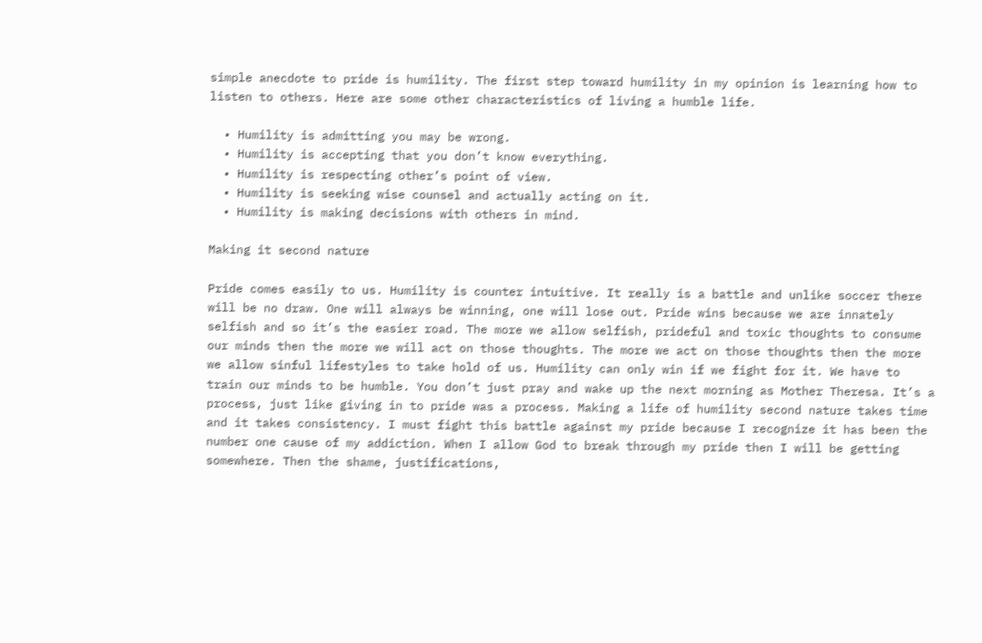simple anecdote to pride is humility. The first step toward humility in my opinion is learning how to listen to others. Here are some other characteristics of living a humble life.

  • Humility is admitting you may be wrong.
  • Humility is accepting that you don’t know everything.
  • Humility is respecting other’s point of view.
  • Humility is seeking wise counsel and actually acting on it.
  • Humility is making decisions with others in mind.

Making it second nature

Pride comes easily to us. Humility is counter intuitive. It really is a battle and unlike soccer there will be no draw. One will always be winning, one will lose out. Pride wins because we are innately selfish and so it’s the easier road. The more we allow selfish, prideful and toxic thoughts to consume our minds then the more we will act on those thoughts. The more we act on those thoughts then the more we allow sinful lifestyles to take hold of us. Humility can only win if we fight for it. We have to train our minds to be humble. You don’t just pray and wake up the next morning as Mother Theresa. It’s a process, just like giving in to pride was a process. Making a life of humility second nature takes time and it takes consistency. I must fight this battle against my pride because I recognize it has been the number one cause of my addiction. When I allow God to break through my pride then I will be getting somewhere. Then the shame, justifications,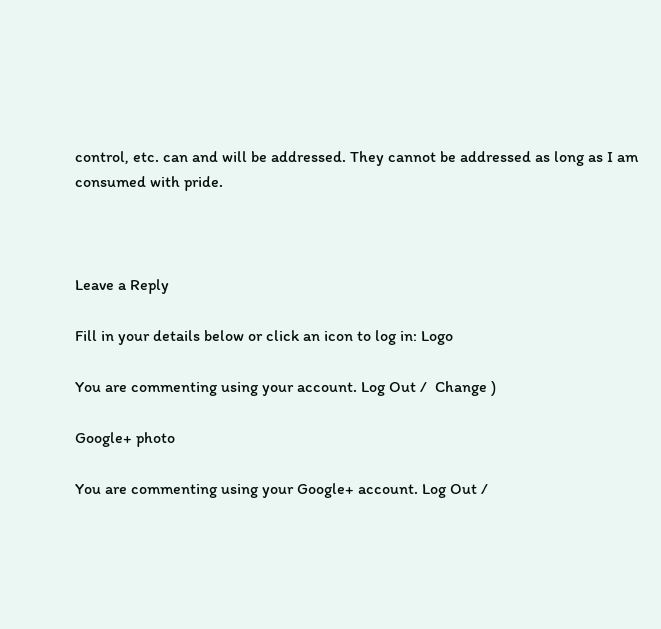control, etc. can and will be addressed. They cannot be addressed as long as I am consumed with pride.



Leave a Reply

Fill in your details below or click an icon to log in: Logo

You are commenting using your account. Log Out /  Change )

Google+ photo

You are commenting using your Google+ account. Log Out /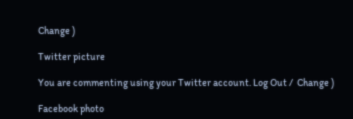Change )

Twitter picture

You are commenting using your Twitter account. Log Out /  Change )

Facebook photo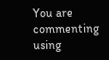You are commenting using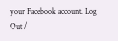your Facebook account. Log Out /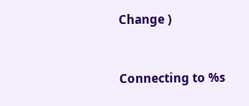Change )


Connecting to %s